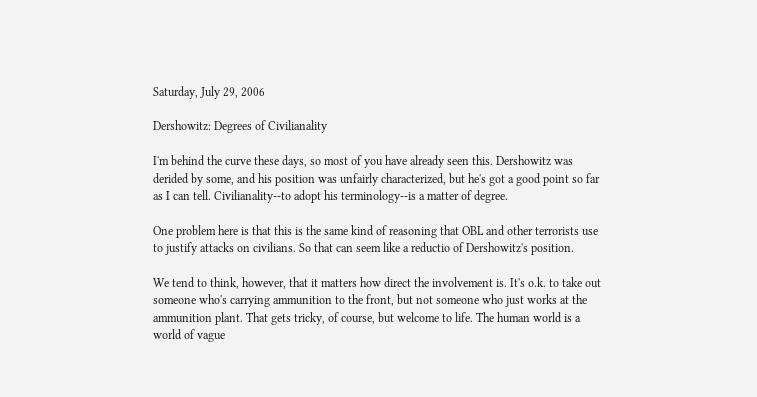Saturday, July 29, 2006

Dershowitz: Degrees of Civilianality

I'm behind the curve these days, so most of you have already seen this. Dershowitz was derided by some, and his position was unfairly characterized, but he's got a good point so far as I can tell. Civilianality--to adopt his terminology--is a matter of degree.

One problem here is that this is the same kind of reasoning that OBL and other terrorists use to justify attacks on civilians. So that can seem like a reductio of Dershowitz's position.

We tend to think, however, that it matters how direct the involvement is. It's o.k. to take out someone who's carrying ammunition to the front, but not someone who just works at the ammunition plant. That gets tricky, of course, but welcome to life. The human world is a world of vague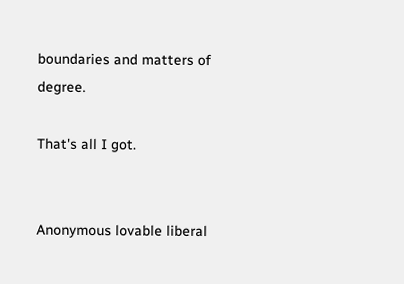boundaries and matters of degree.

That's all I got.


Anonymous lovable liberal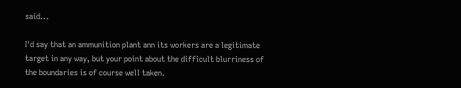said...

I'd say that an ammunition plant ann its workers are a legitimate target in any way, but your point about the difficult blurriness of the boundaries is of course well taken.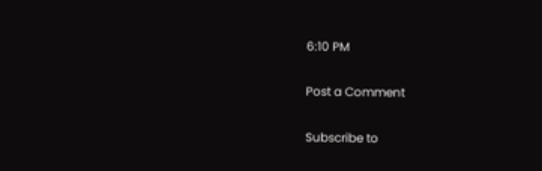6:10 PM

Post a Comment

Subscribe to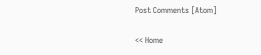Post Comments [Atom]

<< Home